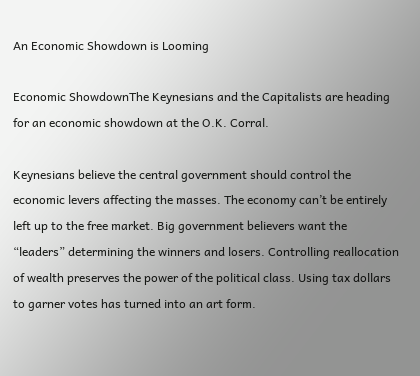An Economic Showdown is Looming

Economic ShowdownThe Keynesians and the Capitalists are heading for an economic showdown at the O.K. Corral.

Keynesians believe the central government should control the economic levers affecting the masses. The economy can’t be entirely left up to the free market. Big government believers want the “leaders” determining the winners and losers. Controlling reallocation of wealth preserves the power of the political class. Using tax dollars to garner votes has turned into an art form.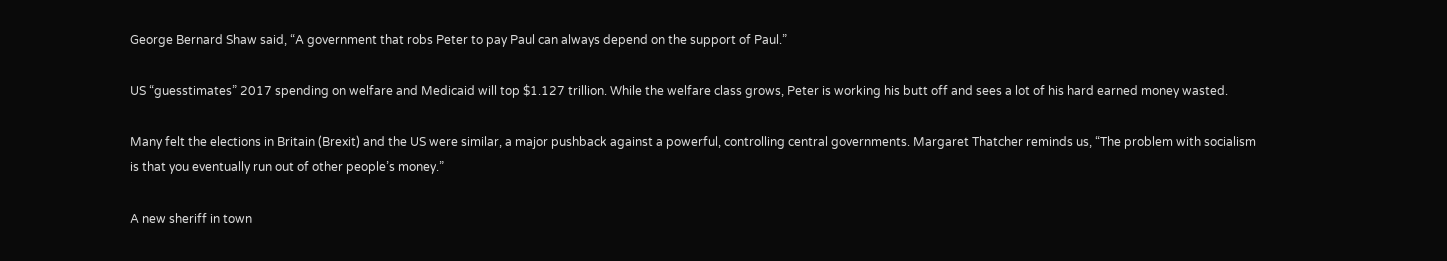George Bernard Shaw said, “A government that robs Peter to pay Paul can always depend on the support of Paul.”

US “guesstimates” 2017 spending on welfare and Medicaid will top $1.127 trillion. While the welfare class grows, Peter is working his butt off and sees a lot of his hard earned money wasted.

Many felt the elections in Britain (Brexit) and the US were similar, a major pushback against a powerful, controlling central governments. Margaret Thatcher reminds us, “The problem with socialism is that you eventually run out of other people’s money.”

A new sheriff in town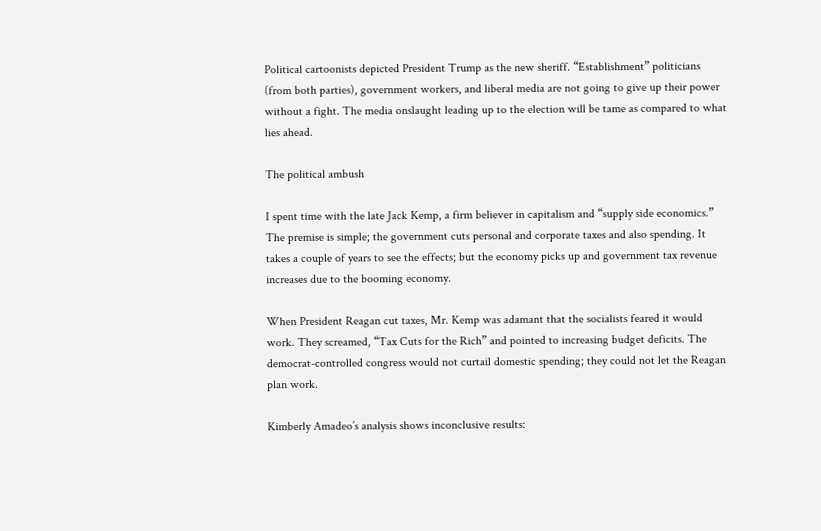Political cartoonists depicted President Trump as the new sheriff. “Establishment” politicians (from both parties), government workers, and liberal media are not going to give up their power without a fight. The media onslaught leading up to the election will be tame as compared to what lies ahead.

The political ambush

I spent time with the late Jack Kemp, a firm believer in capitalism and “supply side economics.” The premise is simple; the government cuts personal and corporate taxes and also spending. It takes a couple of years to see the effects; but the economy picks up and government tax revenue increases due to the booming economy.

When President Reagan cut taxes, Mr. Kemp was adamant that the socialists feared it would work. They screamed, “Tax Cuts for the Rich” and pointed to increasing budget deficits. The democrat-controlled congress would not curtail domestic spending; they could not let the Reagan plan work.

Kimberly Amadeo’s analysis shows inconclusive results: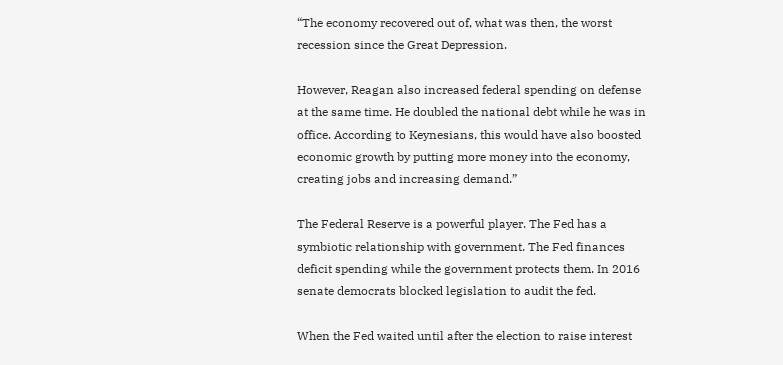“The economy recovered out of, what was then, the worst recession since the Great Depression.

However, Reagan also increased federal spending on defense at the same time. He doubled the national debt while he was in office. According to Keynesians, this would have also boosted economic growth by putting more money into the economy, creating jobs and increasing demand.”

The Federal Reserve is a powerful player. The Fed has a symbiotic relationship with government. The Fed finances deficit spending while the government protects them. In 2016 senate democrats blocked legislation to audit the fed.

When the Fed waited until after the election to raise interest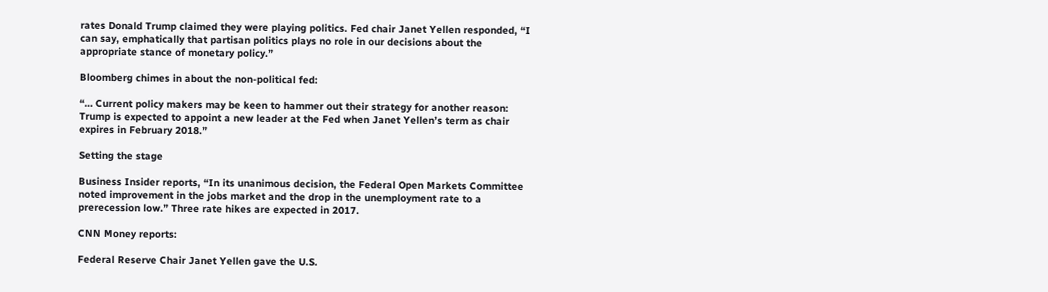rates Donald Trump claimed they were playing politics. Fed chair Janet Yellen responded, “I can say, emphatically that partisan politics plays no role in our decisions about the appropriate stance of monetary policy.”

Bloomberg chimes in about the non-political fed:

“… Current policy makers may be keen to hammer out their strategy for another reason: Trump is expected to appoint a new leader at the Fed when Janet Yellen’s term as chair expires in February 2018.”

Setting the stage

Business Insider reports, “In its unanimous decision, the Federal Open Markets Committee noted improvement in the jobs market and the drop in the unemployment rate to a prerecession low.” Three rate hikes are expected in 2017.

CNN Money reports:

Federal Reserve Chair Janet Yellen gave the U.S.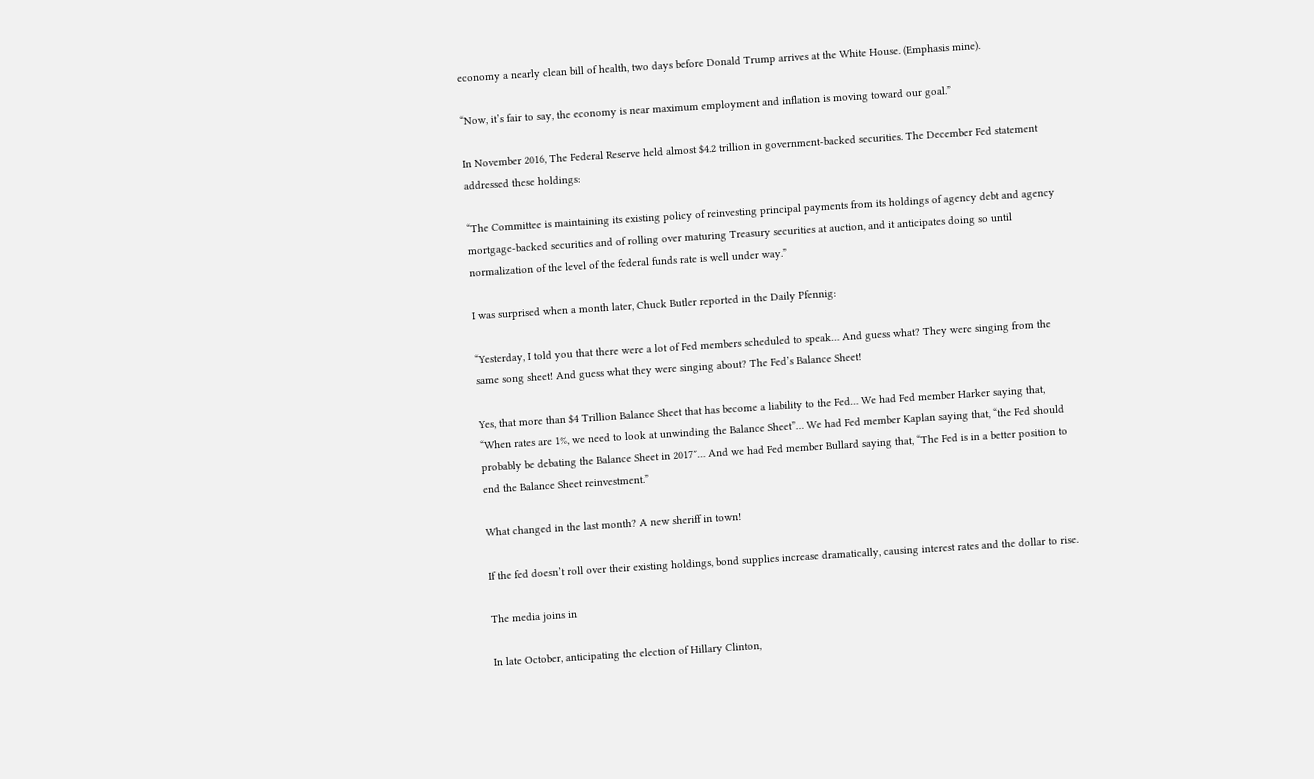economy a nearly clean bill of health, two days before Donald Trump arrives at the White House. (Emphasis mine).

“Now, it’s fair to say, the economy is near maximum employment and inflation is moving toward our goal.”

In November 2016, The Federal Reserve held almost $4.2 trillion in government-backed securities. The December Fed statement addressed these holdings:

“The Committee is maintaining its existing policy of reinvesting principal payments from its holdings of agency debt and agency mortgage-backed securities and of rolling over maturing Treasury securities at auction, and it anticipates doing so until normalization of the level of the federal funds rate is well under way.”

I was surprised when a month later, Chuck Butler reported in the Daily Pfennig:

“Yesterday, I told you that there were a lot of Fed members scheduled to speak… And guess what? They were singing from the same song sheet! And guess what they were singing about? The Fed’s Balance Sheet!

Yes, that more than $4 Trillion Balance Sheet that has become a liability to the Fed… We had Fed member Harker saying that, “When rates are 1%, we need to look at unwinding the Balance Sheet”… We had Fed member Kaplan saying that, “the Fed should probably be debating the Balance Sheet in 2017″… And we had Fed member Bullard saying that, “The Fed is in a better position to end the Balance Sheet reinvestment.”

What changed in the last month? A new sheriff in town!

If the fed doesn’t roll over their existing holdings, bond supplies increase dramatically, causing interest rates and the dollar to rise.

The media joins in

In late October, anticipating the election of Hillary Clinton,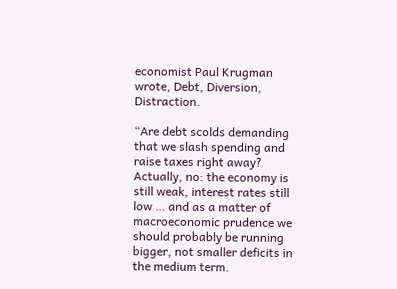economist Paul Krugman wrote, Debt, Diversion, Distraction.

“Are debt scolds demanding that we slash spending and raise taxes right away? Actually, no: the economy is still weak, interest rates still low … and as a matter of macroeconomic prudence we should probably be running bigger, not smaller deficits in the medium term.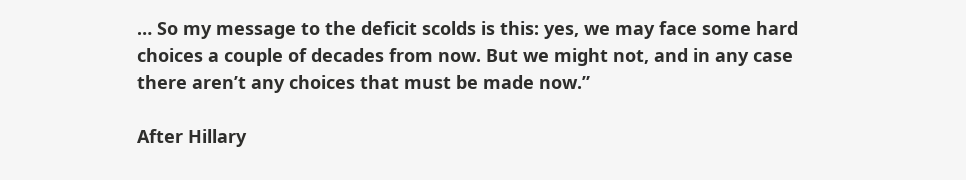… So my message to the deficit scolds is this: yes, we may face some hard choices a couple of decades from now. But we might not, and in any case there aren’t any choices that must be made now.”

After Hillary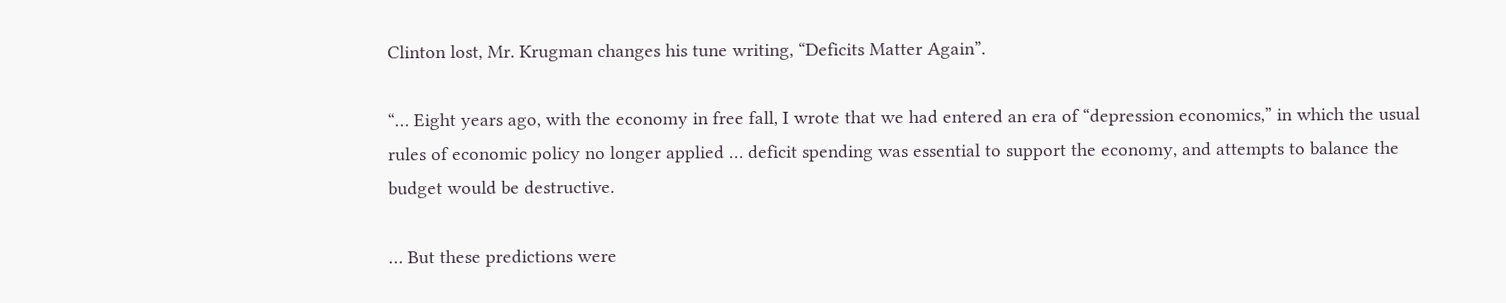Clinton lost, Mr. Krugman changes his tune writing, “Deficits Matter Again”.

“… Eight years ago, with the economy in free fall, I wrote that we had entered an era of “depression economics,” in which the usual rules of economic policy no longer applied … deficit spending was essential to support the economy, and attempts to balance the budget would be destructive.

… But these predictions were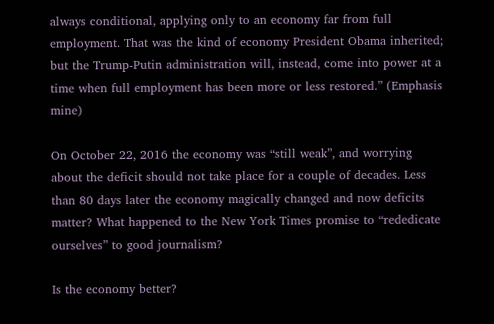always conditional, applying only to an economy far from full employment. That was the kind of economy President Obama inherited; but the Trump-Putin administration will, instead, come into power at a time when full employment has been more or less restored.” (Emphasis mine)

On October 22, 2016 the economy was “still weak”, and worrying about the deficit should not take place for a couple of decades. Less than 80 days later the economy magically changed and now deficits matter? What happened to the New York Times promise to “rededicate ourselves” to good journalism?

Is the economy better?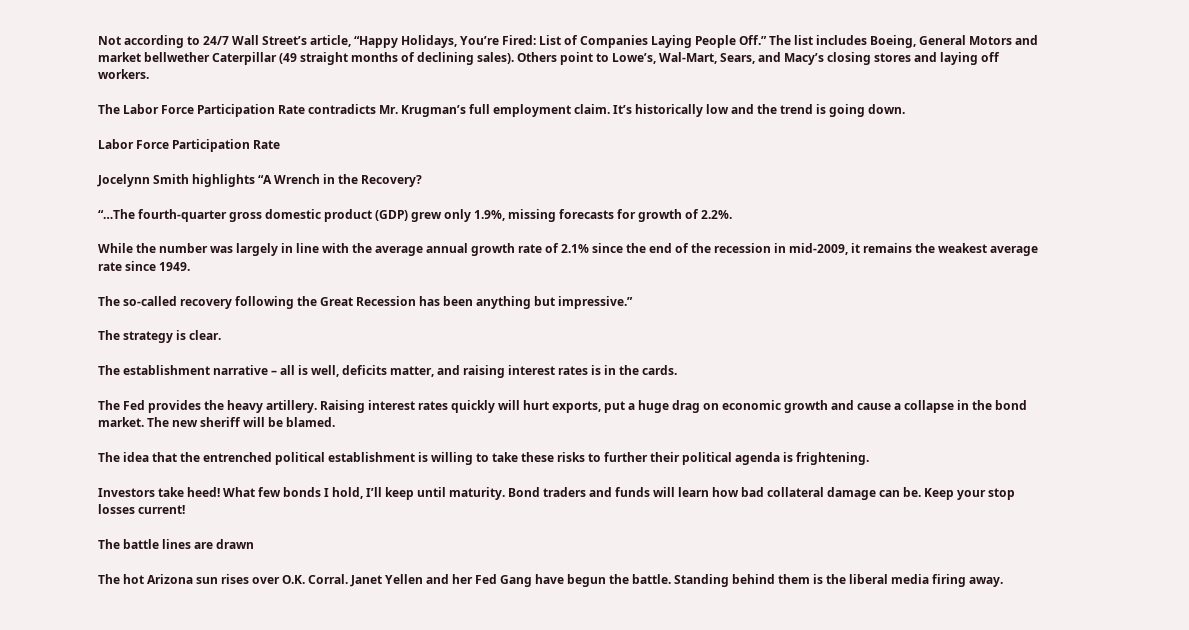Not according to 24/7 Wall Street’s article, “Happy Holidays, You’re Fired: List of Companies Laying People Off.” The list includes Boeing, General Motors and market bellwether Caterpillar (49 straight months of declining sales). Others point to Lowe’s, Wal-Mart, Sears, and Macy’s closing stores and laying off workers.

The Labor Force Participation Rate contradicts Mr. Krugman’s full employment claim. It’s historically low and the trend is going down.

Labor Force Participation Rate

Jocelynn Smith highlights “A Wrench in the Recovery?

“…The fourth-quarter gross domestic product (GDP) grew only 1.9%, missing forecasts for growth of 2.2%.

While the number was largely in line with the average annual growth rate of 2.1% since the end of the recession in mid-2009, it remains the weakest average rate since 1949.

The so-called recovery following the Great Recession has been anything but impressive.”

The strategy is clear.

The establishment narrative – all is well, deficits matter, and raising interest rates is in the cards.

The Fed provides the heavy artillery. Raising interest rates quickly will hurt exports, put a huge drag on economic growth and cause a collapse in the bond market. The new sheriff will be blamed.

The idea that the entrenched political establishment is willing to take these risks to further their political agenda is frightening.

Investors take heed! What few bonds I hold, I’ll keep until maturity. Bond traders and funds will learn how bad collateral damage can be. Keep your stop losses current!

The battle lines are drawn

The hot Arizona sun rises over O.K. Corral. Janet Yellen and her Fed Gang have begun the battle. Standing behind them is the liberal media firing away.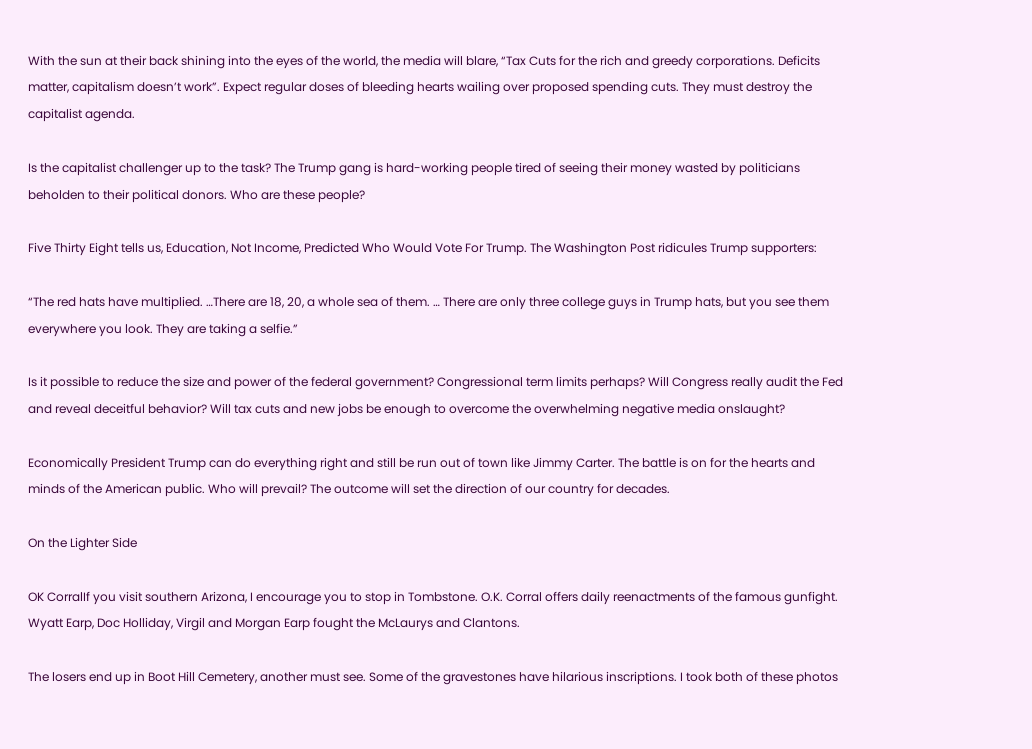With the sun at their back shining into the eyes of the world, the media will blare, “Tax Cuts for the rich and greedy corporations. Deficits matter, capitalism doesn’t work”. Expect regular doses of bleeding hearts wailing over proposed spending cuts. They must destroy the capitalist agenda.

Is the capitalist challenger up to the task? The Trump gang is hard-working people tired of seeing their money wasted by politicians beholden to their political donors. Who are these people?

Five Thirty Eight tells us, Education, Not Income, Predicted Who Would Vote For Trump. The Washington Post ridicules Trump supporters:

“The red hats have multiplied. …There are 18, 20, a whole sea of them. … There are only three college guys in Trump hats, but you see them everywhere you look. They are taking a selfie.”

Is it possible to reduce the size and power of the federal government? Congressional term limits perhaps? Will Congress really audit the Fed and reveal deceitful behavior? Will tax cuts and new jobs be enough to overcome the overwhelming negative media onslaught?

Economically President Trump can do everything right and still be run out of town like Jimmy Carter. The battle is on for the hearts and minds of the American public. Who will prevail? The outcome will set the direction of our country for decades.

On the Lighter Side

OK CorralIf you visit southern Arizona, I encourage you to stop in Tombstone. O.K. Corral offers daily reenactments of the famous gunfight. Wyatt Earp, Doc Holliday, Virgil and Morgan Earp fought the McLaurys and Clantons.

The losers end up in Boot Hill Cemetery, another must see. Some of the gravestones have hilarious inscriptions. I took both of these photos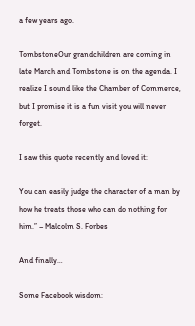a few years ago.

TombstoneOur grandchildren are coming in late March and Tombstone is on the agenda. I realize I sound like the Chamber of Commerce, but I promise it is a fun visit you will never forget.

I saw this quote recently and loved it:

You can easily judge the character of a man by how he treats those who can do nothing for him.” – Malcolm S. Forbes

And finally…

Some Facebook wisdom: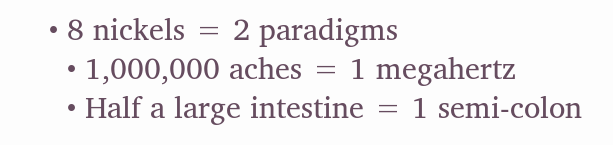• 8 nickels = 2 paradigms
  • 1,000,000 aches = 1 megahertz
  • Half a large intestine = 1 semi-colon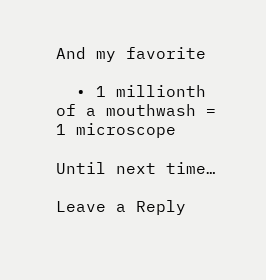And my favorite

  • 1 millionth of a mouthwash = 1 microscope

Until next time…

Leave a Reply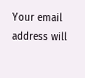Your email address will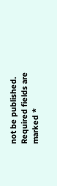not be published. Required fields are marked *